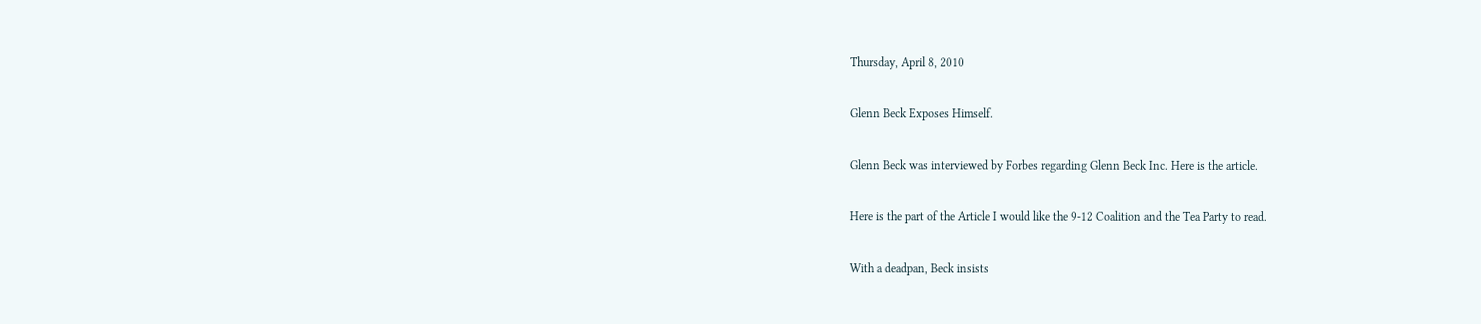Thursday, April 8, 2010

Glenn Beck Exposes Himself.

Glenn Beck was interviewed by Forbes regarding Glenn Beck Inc. Here is the article.

Here is the part of the Article I would like the 9-12 Coalition and the Tea Party to read.

With a deadpan, Beck insists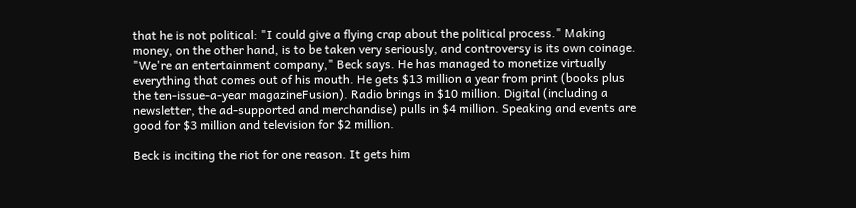that he is not political: "I could give a flying crap about the political process." Making money, on the other hand, is to be taken very seriously, and controversy is its own coinage. "We're an entertainment company," Beck says. He has managed to monetize virtually everything that comes out of his mouth. He gets $13 million a year from print (books plus the ten-issue-a-year magazineFusion). Radio brings in $10 million. Digital (including a newsletter, the ad-supported and merchandise) pulls in $4 million. Speaking and events are good for $3 million and television for $2 million.

Beck is inciting the riot for one reason. It gets him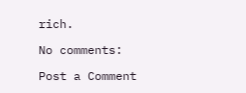rich.

No comments:

Post a Comment